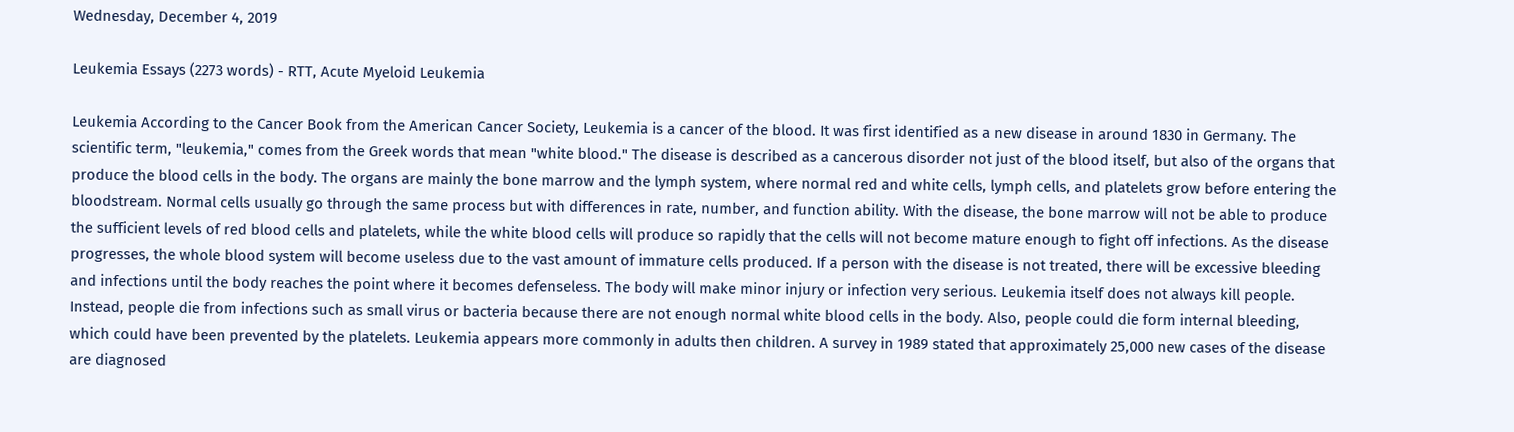Wednesday, December 4, 2019

Leukemia Essays (2273 words) - RTT, Acute Myeloid Leukemia

Leukemia According to the Cancer Book from the American Cancer Society, Leukemia is a cancer of the blood. It was first identified as a new disease in around 1830 in Germany. The scientific term, "leukemia," comes from the Greek words that mean "white blood." The disease is described as a cancerous disorder not just of the blood itself, but also of the organs that produce the blood cells in the body. The organs are mainly the bone marrow and the lymph system, where normal red and white cells, lymph cells, and platelets grow before entering the bloodstream. Normal cells usually go through the same process but with differences in rate, number, and function ability. With the disease, the bone marrow will not be able to produce the sufficient levels of red blood cells and platelets, while the white blood cells will produce so rapidly that the cells will not become mature enough to fight off infections. As the disease progresses, the whole blood system will become useless due to the vast amount of immature cells produced. If a person with the disease is not treated, there will be excessive bleeding and infections until the body reaches the point where it becomes defenseless. The body will make minor injury or infection very serious. Leukemia itself does not always kill people. Instead, people die from infections such as small virus or bacteria because there are not enough normal white blood cells in the body. Also, people could die form internal bleeding, which could have been prevented by the platelets. Leukemia appears more commonly in adults then children. A survey in 1989 stated that approximately 25,000 new cases of the disease are diagnosed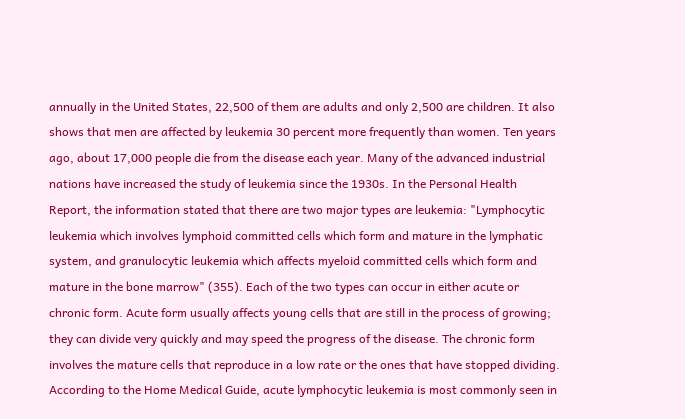annually in the United States, 22,500 of them are adults and only 2,500 are children. It also shows that men are affected by leukemia 30 percent more frequently than women. Ten years ago, about 17,000 people die from the disease each year. Many of the advanced industrial nations have increased the study of leukemia since the 1930s. In the Personal Health Report, the information stated that there are two major types are leukemia: "Lymphocytic leukemia which involves lymphoid committed cells which form and mature in the lymphatic system, and granulocytic leukemia which affects myeloid committed cells which form and mature in the bone marrow" (355). Each of the two types can occur in either acute or chronic form. Acute form usually affects young cells that are still in the process of growing; they can divide very quickly and may speed the progress of the disease. The chronic form involves the mature cells that reproduce in a low rate or the ones that have stopped dividing. According to the Home Medical Guide, acute lymphocytic leukemia is most commonly seen in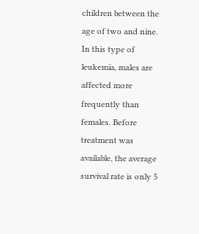children between the age of two and nine. In this type of leukemia, males are affected more frequently than females. Before treatment was available, the average survival rate is only 5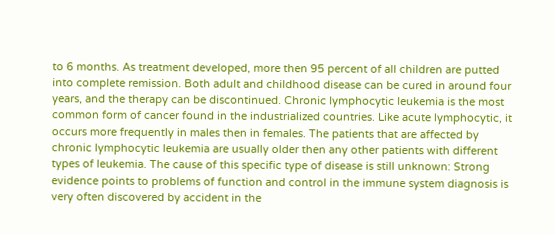to 6 months. As treatment developed, more then 95 percent of all children are putted into complete remission. Both adult and childhood disease can be cured in around four years, and the therapy can be discontinued. Chronic lymphocytic leukemia is the most common form of cancer found in the industrialized countries. Like acute lymphocytic, it occurs more frequently in males then in females. The patients that are affected by chronic lymphocytic leukemia are usually older then any other patients with different types of leukemia. The cause of this specific type of disease is still unknown: Strong evidence points to problems of function and control in the immune system diagnosis is very often discovered by accident in the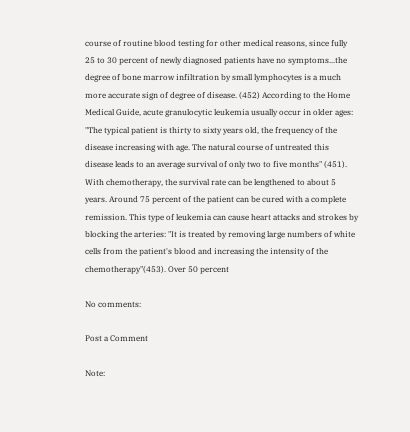course of routine blood testing for other medical reasons, since fully 25 to 30 percent of newly diagnosed patients have no symptoms...the degree of bone marrow infiltration by small lymphocytes is a much more accurate sign of degree of disease. (452) According to the Home Medical Guide, acute granulocytic leukemia usually occur in older ages: "The typical patient is thirty to sixty years old, the frequency of the disease increasing with age. The natural course of untreated this disease leads to an average survival of only two to five months" (451). With chemotherapy, the survival rate can be lengthened to about 5 years. Around 75 percent of the patient can be cured with a complete remission. This type of leukemia can cause heart attacks and strokes by blocking the arteries: "It is treated by removing large numbers of white cells from the patient's blood and increasing the intensity of the chemotherapy"(453). Over 50 percent

No comments:

Post a Comment

Note: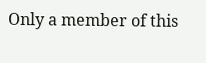Only a member of this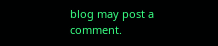blog may post a comment.